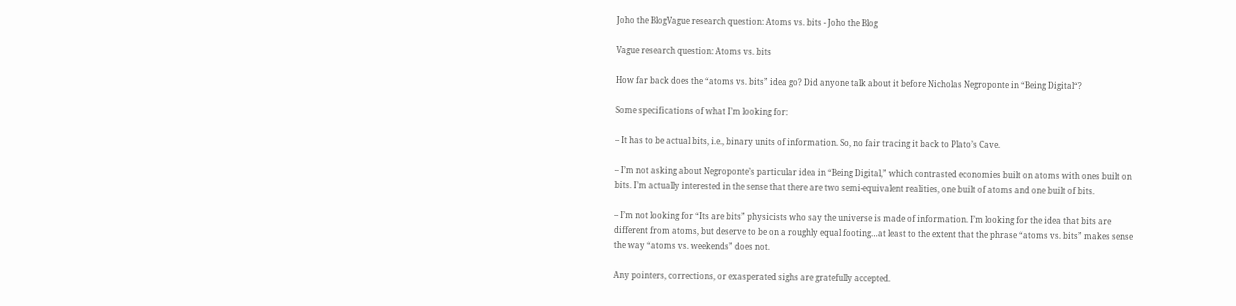Joho the BlogVague research question: Atoms vs. bits - Joho the Blog

Vague research question: Atoms vs. bits

How far back does the “atoms vs. bits” idea go? Did anyone talk about it before Nicholas Negroponte in “Being Digital“?

Some specifications of what I’m looking for:

– It has to be actual bits, i.e., binary units of information. So, no fair tracing it back to Plato’s Cave.

– I’m not asking about Negroponte’s particular idea in “Being Digital,” which contrasted economies built on atoms with ones built on bits. I’m actually interested in the sense that there are two semi-equivalent realities, one built of atoms and one built of bits.

– I’m not looking for “Its are bits” physicists who say the universe is made of information. I’m looking for the idea that bits are different from atoms, but deserve to be on a roughly equal footing…at least to the extent that the phrase “atoms vs. bits” makes sense the way “atoms vs. weekends” does not.

Any pointers, corrections, or exasperated sighs are gratefully accepted.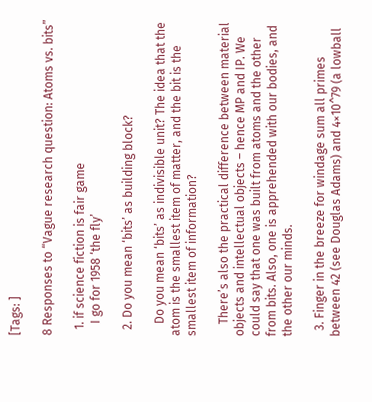[Tags: ]

8 Responses to “Vague research question: Atoms vs. bits”

  1. if science fiction is fair game
    I go for 1958 ‘the fly’

  2. Do you mean ‘bits’ as building block?

    Do you mean ‘bits’ as indivisible unit? The idea that the atom is the smallest item of matter, and the bit is the smallest item of information?

    There’s also the practical difference between material objects and intellectual objects – hence MP and IP. We could say that one was built from atoms and the other from bits. Also, one is apprehended with our bodies, and the other our minds.

  3. Finger in the breeze for windage sum all primes between 42 (see Douglas Adams) and 4×10^79 (a lowball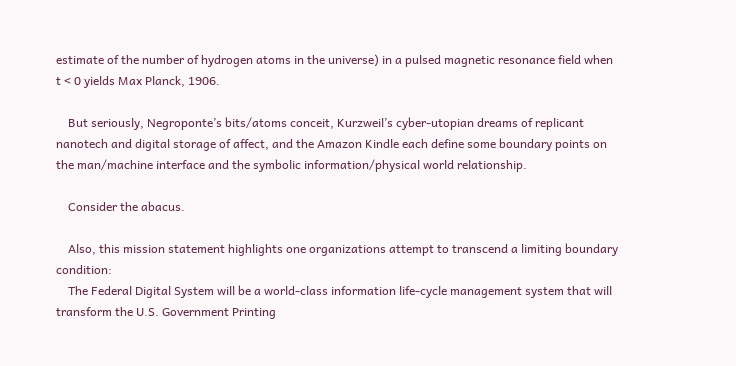estimate of the number of hydrogen atoms in the universe) in a pulsed magnetic resonance field when t < 0 yields Max Planck, 1906.

    But seriously, Negroponte’s bits/atoms conceit, Kurzweil’s cyber-utopian dreams of replicant nanotech and digital storage of affect, and the Amazon Kindle each define some boundary points on the man/machine interface and the symbolic information/physical world relationship.

    Consider the abacus.

    Also, this mission statement highlights one organizations attempt to transcend a limiting boundary condition:
    The Federal Digital System will be a world-class information life-cycle management system that will transform the U.S. Government Printing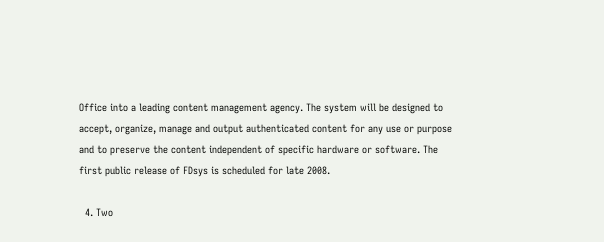Office into a leading content management agency. The system will be designed to accept, organize, manage and output authenticated content for any use or purpose and to preserve the content independent of specific hardware or software. The first public release of FDsys is scheduled for late 2008.

  4. Two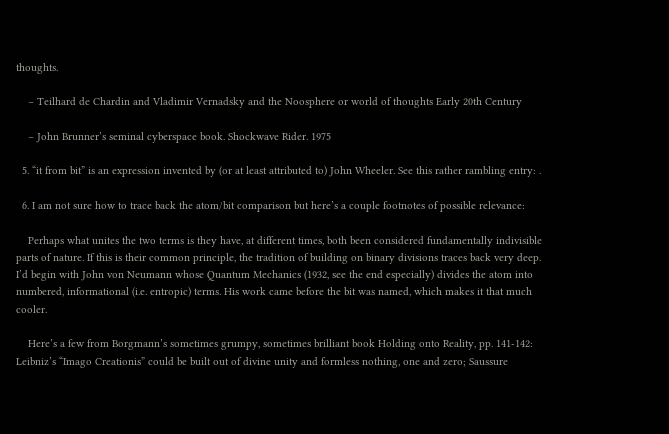thoughts.

    – Teilhard de Chardin and Vladimir Vernadsky and the Noosphere or world of thoughts Early 20th Century

    – John Brunner’s seminal cyberspace book. Shockwave Rider. 1975

  5. “it from bit” is an expression invented by (or at least attributed to) John Wheeler. See this rather rambling entry: .

  6. I am not sure how to trace back the atom/bit comparison but here’s a couple footnotes of possible relevance:

    Perhaps what unites the two terms is they have, at different times, both been considered fundamentally indivisible parts of nature. If this is their common principle, the tradition of building on binary divisions traces back very deep. I’d begin with John von Neumann whose Quantum Mechanics (1932, see the end especially) divides the atom into numbered, informational (i.e. entropic) terms. His work came before the bit was named, which makes it that much cooler.

    Here’s a few from Borgmann’s sometimes grumpy, sometimes brilliant book Holding onto Reality, pp. 141-142: Leibniz’s “Imago Creationis” could be built out of divine unity and formless nothing, one and zero; Saussure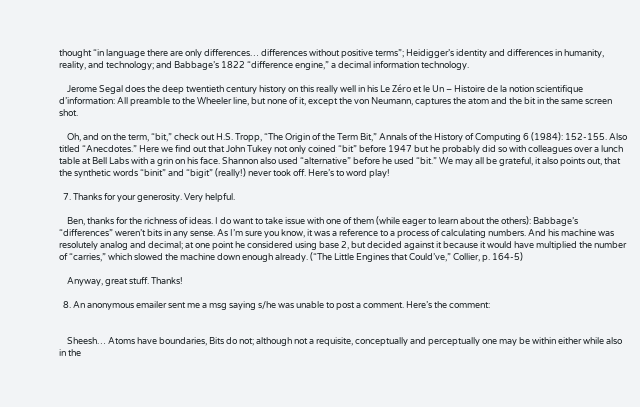thought “in language there are only differences… differences without positive terms”; Heidigger’s identity and differences in humanity, reality, and technology; and Babbage’s 1822 “difference engine,” a decimal information technology.

    Jerome Segal does the deep twentieth century history on this really well in his Le Zéro et le Un – Histoire de la notion scientifique d’information: All preamble to the Wheeler line, but none of it, except the von Neumann, captures the atom and the bit in the same screen shot.

    Oh, and on the term, “bit,” check out H.S. Tropp, “The Origin of the Term Bit,” Annals of the History of Computing 6 (1984): 152-155. Also titled “Anecdotes.” Here we find out that John Tukey not only coined “bit” before 1947 but he probably did so with colleagues over a lunch table at Bell Labs with a grin on his face. Shannon also used “alternative” before he used “bit.” We may all be grateful, it also points out, that the synthetic words “binit” and “bigit” (really!) never took off. Here’s to word play!

  7. Thanks for your generosity. Very helpful.

    Ben, thanks for the richness of ideas. I do want to take issue with one of them (while eager to learn about the others): Babbage’s “differences” weren’t bits in any sense. As I’m sure you know, it was a reference to a process of calculating numbers. And his machine was resolutely analog and decimal; at one point he considered using base 2, but decided against it because it would have multiplied the number of “carries,” which slowed the machine down enough already. (“The Little Engines that Could’ve,” Collier, p. 164-5)

    Anyway, great stuff. Thanks!

  8. An anonymous emailer sent me a msg saying s/he was unable to post a comment. Here’s the comment:


    Sheesh… Atoms have boundaries, Bits do not; although not a requisite, conceptually and perceptually one may be within either while also in the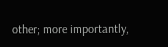other; more importantly,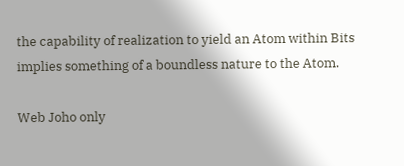the capability of realization to yield an Atom within Bits implies something of a boundless nature to the Atom.

Web Joho only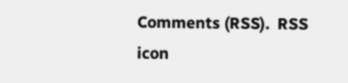Comments (RSS).  RSS icon